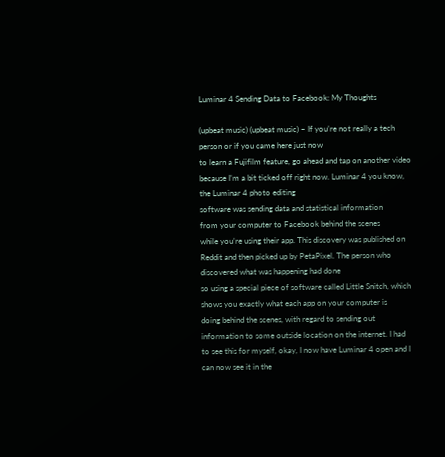Luminar 4 Sending Data to Facebook: My Thoughts

(upbeat music) (upbeat music) – If you’re not really a tech person or if you came here just now
to learn a Fujifilm feature, go ahead and tap on another video because I’m a bit ticked off right now. Luminar 4 you know, the Luminar 4 photo editing
software was sending data and statistical information
from your computer to Facebook behind the scenes
while you’re using their app. This discovery was published on Reddit and then picked up by PetaPixel. The person who discovered what was happening had done
so using a special piece of software called Little Snitch, which shows you exactly what each app on your computer is
doing behind the scenes, with regard to sending out information to some outside location on the internet. I had to see this for myself, okay, I now have Luminar 4 open and I can now see it in the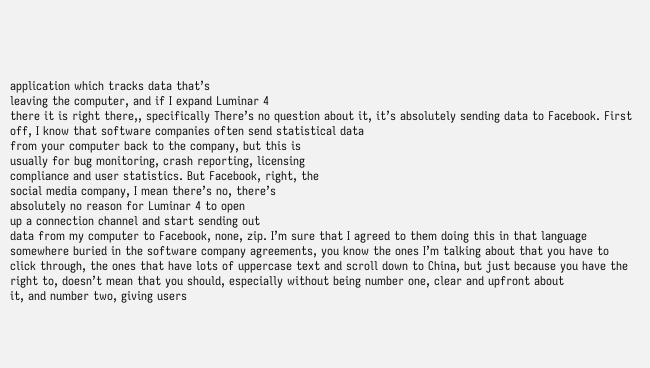application which tracks data that’s
leaving the computer, and if I expand Luminar 4
there it is right there,, specifically There’s no question about it, it’s absolutely sending data to Facebook. First off, I know that software companies often send statistical data
from your computer back to the company, but this is
usually for bug monitoring, crash reporting, licensing
compliance and user statistics. But Facebook, right, the
social media company, I mean there’s no, there’s
absolutely no reason for Luminar 4 to open
up a connection channel and start sending out
data from my computer to Facebook, none, zip. I’m sure that I agreed to them doing this in that language somewhere buried in the software company agreements, you know the ones I’m talking about that you have to click through, the ones that have lots of uppercase text and scroll down to China, but just because you have the right to, doesn’t mean that you should, especially without being number one, clear and upfront about
it, and number two, giving users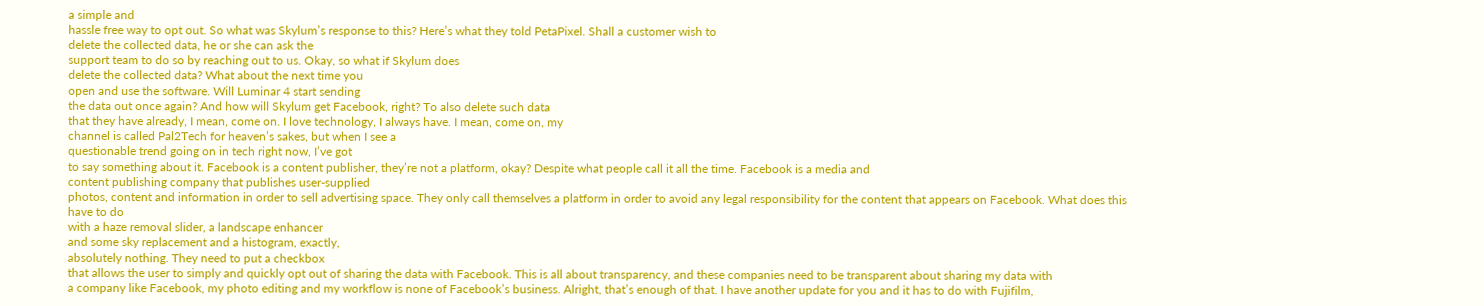a simple and
hassle free way to opt out. So what was Skylum’s response to this? Here’s what they told PetaPixel. Shall a customer wish to
delete the collected data, he or she can ask the
support team to do so by reaching out to us. Okay, so what if Skylum does
delete the collected data? What about the next time you
open and use the software. Will Luminar 4 start sending
the data out once again? And how will Skylum get Facebook, right? To also delete such data
that they have already, I mean, come on. I love technology, I always have. I mean, come on, my
channel is called Pal2Tech for heaven’s sakes, but when I see a
questionable trend going on in tech right now, I’ve got
to say something about it. Facebook is a content publisher, they’re not a platform, okay? Despite what people call it all the time. Facebook is a media and
content publishing company that publishes user-supplied
photos, content and information in order to sell advertising space. They only call themselves a platform in order to avoid any legal responsibility for the content that appears on Facebook. What does this have to do
with a haze removal slider, a landscape enhancer
and some sky replacement and a histogram, exactly,
absolutely nothing. They need to put a checkbox
that allows the user to simply and quickly opt out of sharing the data with Facebook. This is all about transparency, and these companies need to be transparent about sharing my data with
a company like Facebook, my photo editing and my workflow is none of Facebook’s business. Alright, that’s enough of that. I have another update for you and it has to do with Fujifilm,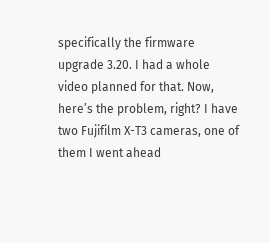specifically the firmware upgrade 3.20. I had a whole video planned for that. Now, here’s the problem, right? I have two Fujifilm X-T3 cameras, one of them I went ahead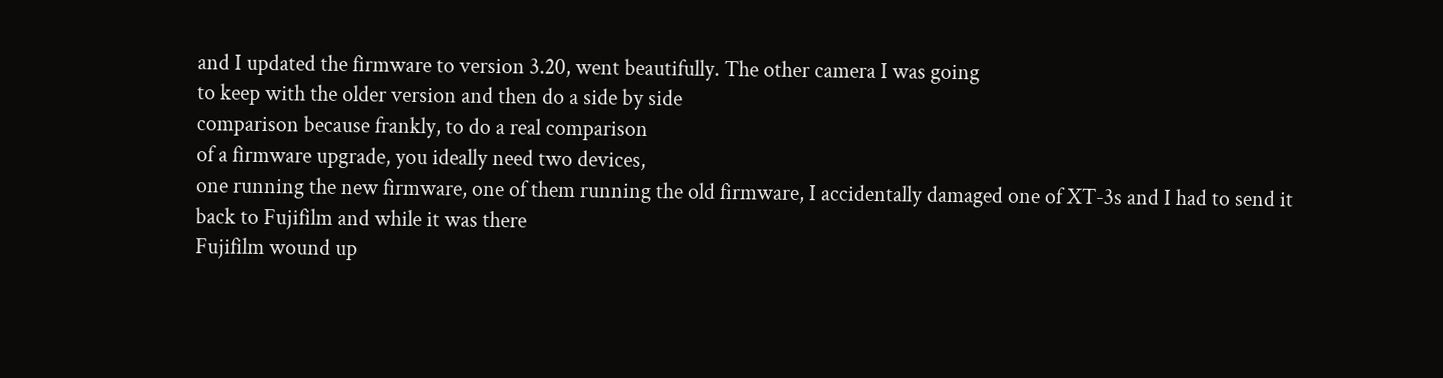and I updated the firmware to version 3.20, went beautifully. The other camera I was going
to keep with the older version and then do a side by side
comparison because frankly, to do a real comparison
of a firmware upgrade, you ideally need two devices,
one running the new firmware, one of them running the old firmware, I accidentally damaged one of XT-3s and I had to send it back to Fujifilm and while it was there
Fujifilm wound up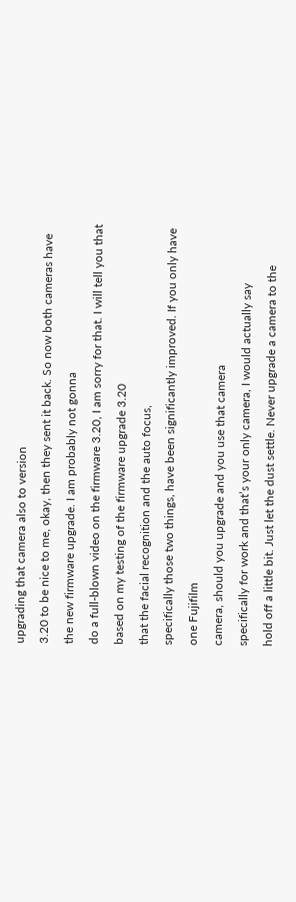upgrading that camera also to version
3.20 to be nice to me, okay, then they sent it back. So now both cameras have
the new firmware upgrade. I am probably not gonna
do a full-blown video on the firmware 3.20, I am sorry for that. I will tell you that based on my testing of the firmware upgrade 3.20
that the facial recognition and the auto focus,
specifically those two things, have been significantly improved. If you only have one Fujifilm
camera, should you upgrade and you use that camera
specifically for work and that’s your only camera, I would actually say
hold off a little bit. Just let the dust settle. Never upgrade a camera to the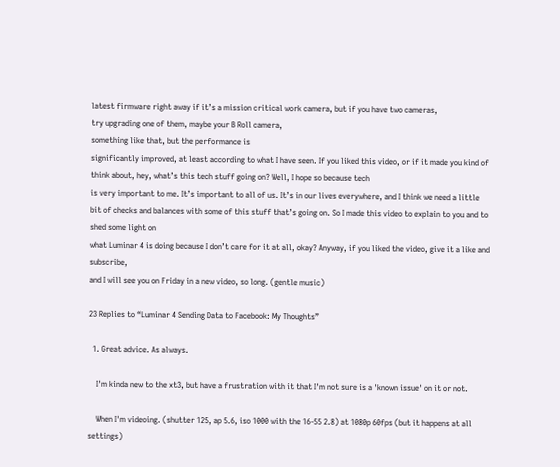latest firmware right away if it’s a mission critical work camera, but if you have two cameras,
try upgrading one of them, maybe your B Roll camera,
something like that, but the performance is
significantly improved, at least according to what I have seen. If you liked this video, or if it made you kind of think about, hey, what’s this tech stuff going on? Well, I hope so because tech
is very important to me. It’s important to all of us. It’s in our lives everywhere, and I think we need a little
bit of checks and balances with some of this stuff that’s going on. So I made this video to explain to you and to shed some light on
what Luminar 4 is doing because I don’t care for it at all, okay? Anyway, if you liked the video, give it a like and subscribe,
and I will see you on Friday in a new video, so long. (gentle music)

23 Replies to “Luminar 4 Sending Data to Facebook: My Thoughts”

  1. Great advice. As always.

    I'm kinda new to the xt3, but have a frustration with it that I'm not sure is a 'known issue' on it or not.

    When I'm videoing. (shutter 125, ap 5.6, iso 1000 with the 16-55 2.8) at 1080p 60fps (but it happens at all settings)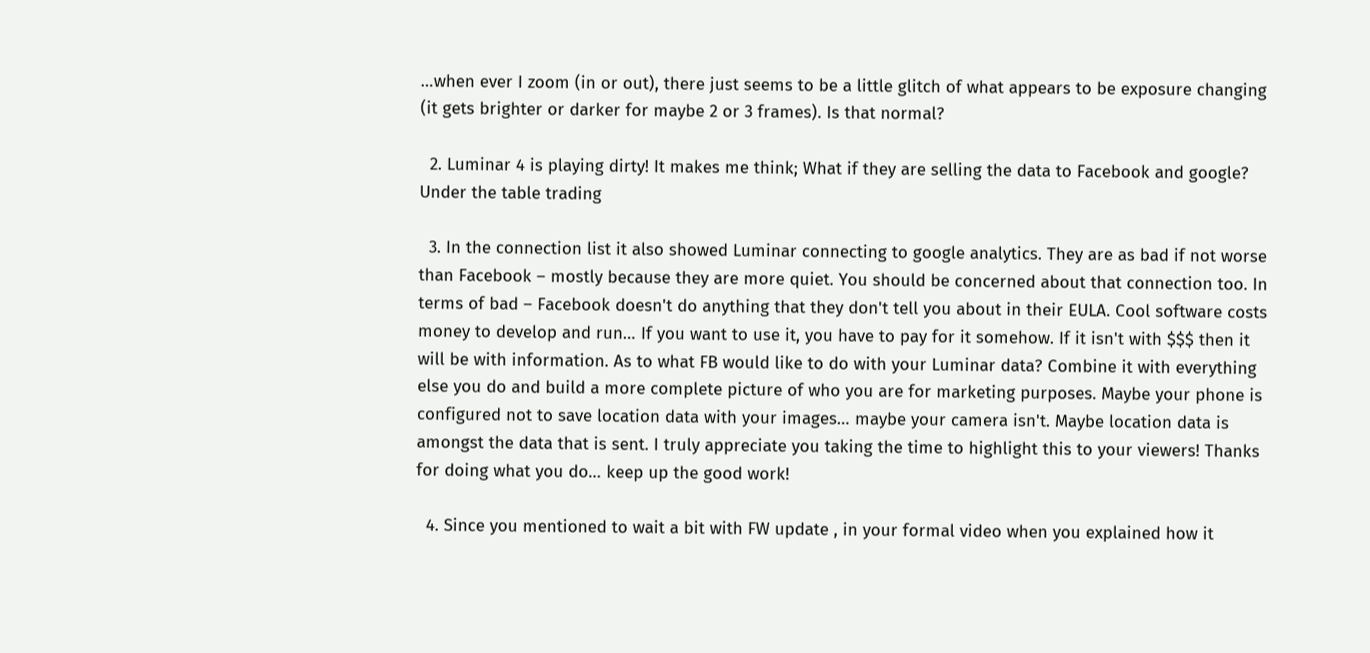…when ever I zoom (in or out), there just seems to be a little glitch of what appears to be exposure changing (it gets brighter or darker for maybe 2 or 3 frames). Is that normal?

  2. Luminar 4 is playing dirty! It makes me think; What if they are selling the data to Facebook and google? Under the table trading

  3. In the connection list it also showed Luminar connecting to google analytics. They are as bad if not worse than Facebook – mostly because they are more quiet. You should be concerned about that connection too. In terms of bad – Facebook doesn't do anything that they don't tell you about in their EULA. Cool software costs money to develop and run… If you want to use it, you have to pay for it somehow. If it isn't with $$$ then it will be with information. As to what FB would like to do with your Luminar data? Combine it with everything else you do and build a more complete picture of who you are for marketing purposes. Maybe your phone is configured not to save location data with your images… maybe your camera isn't. Maybe location data is amongst the data that is sent. I truly appreciate you taking the time to highlight this to your viewers! Thanks for doing what you do… keep up the good work!

  4. Since you mentioned to wait a bit with FW update , in your formal video when you explained how it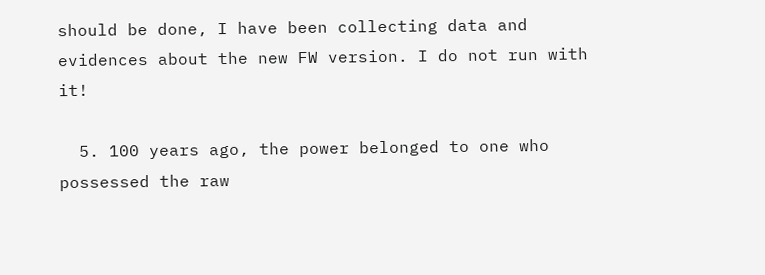should be done, I have been collecting data and evidences about the new FW version. I do not run with it!

  5. 100 years ago, the power belonged to one who possessed the raw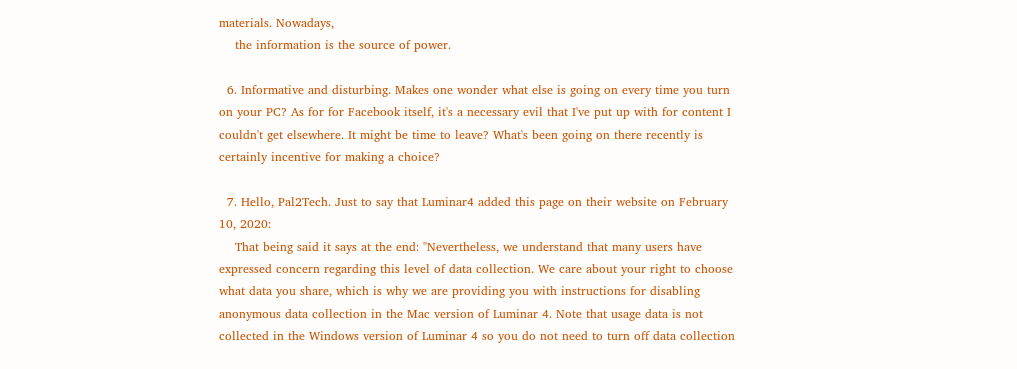materials. Nowadays,
    the information is the source of power.

  6. Informative and disturbing. Makes one wonder what else is going on every time you turn on your PC? As for for Facebook itself, it's a necessary evil that I've put up with for content I couldn't get elsewhere. It might be time to leave? What's been going on there recently is certainly incentive for making a choice?

  7. Hello, Pal2Tech. Just to say that Luminar4 added this page on their website on February 10, 2020:
    That being said it says at the end: "Nevertheless, we understand that many users have expressed concern regarding this level of data collection. We care about your right to choose what data you share, which is why we are providing you with instructions for disabling anonymous data collection in the Mac version of Luminar 4. Note that usage data is not collected in the Windows version of Luminar 4 so you do not need to turn off data collection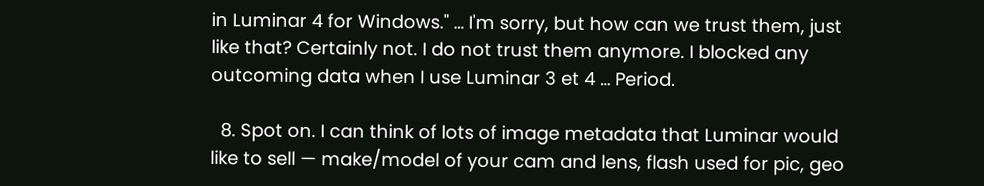in Luminar 4 for Windows." … I'm sorry, but how can we trust them, just like that? Certainly not. I do not trust them anymore. I blocked any outcoming data when I use Luminar 3 et 4 … Period.

  8. Spot on. I can think of lots of image metadata that Luminar would like to sell — make/model of your cam and lens, flash used for pic, geo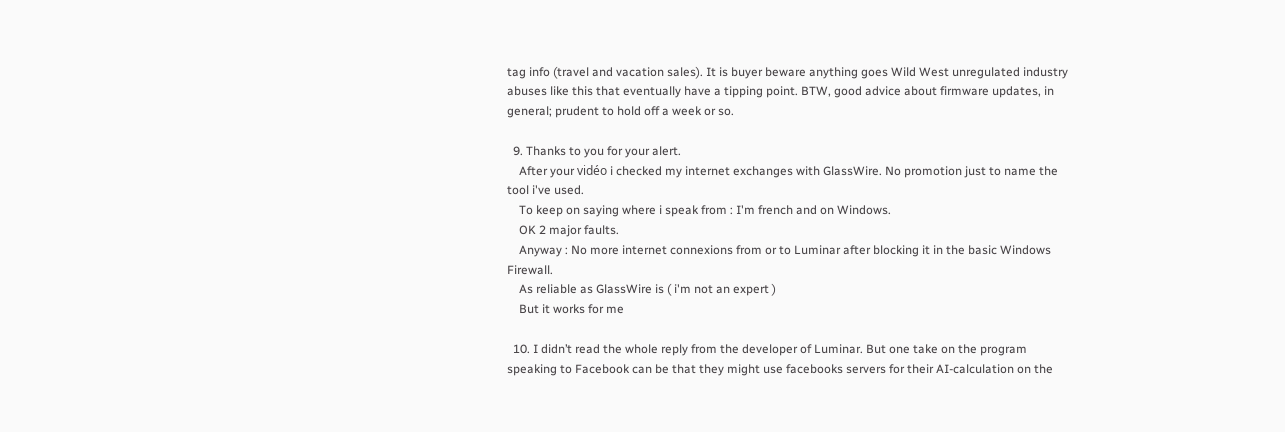tag info (travel and vacation sales). It is buyer beware anything goes Wild West unregulated industry abuses like this that eventually have a tipping point. BTW, good advice about firmware updates, in general; prudent to hold off a week or so.

  9. Thanks to you for your alert.
    After your vidéo i checked my internet exchanges with GlassWire. No promotion just to name the tool i've used.
    To keep on saying where i speak from : I'm french and on Windows.
    OK 2 major faults.
    Anyway : No more internet connexions from or to Luminar after blocking it in the basic Windows Firewall.
    As reliable as GlassWire is ( i'm not an expert )
    But it works for me

  10. I didn’t read the whole reply from the developer of Luminar. But one take on the program speaking to Facebook can be that they might use facebooks servers for their AI-calculation on the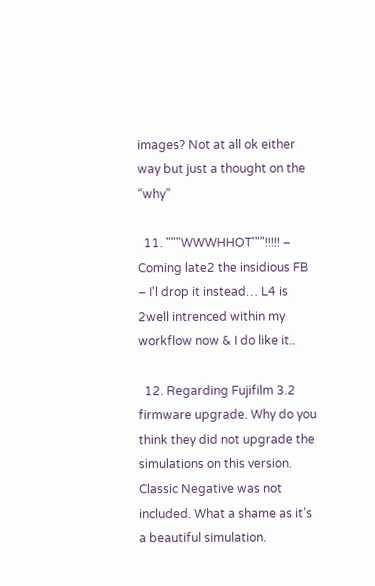images? Not at all ok either way but just a thought on the “why”

  11. """WWWHHOT'""!!!!! – Coming late2 the insidious FB – I'l drop it instead… L4 is 2well intrenced within my workflow now & I do like it..

  12. Regarding Fujifilm 3.2 firmware upgrade. Why do you think they did not upgrade the simulations on this version. Classic Negative was not included. What a shame as it’s a beautiful simulation.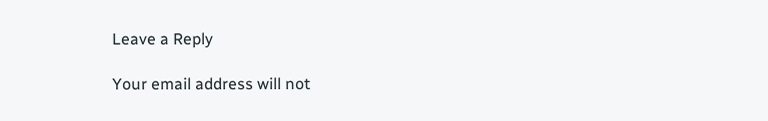Leave a Reply

Your email address will not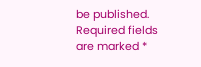be published. Required fields are marked *